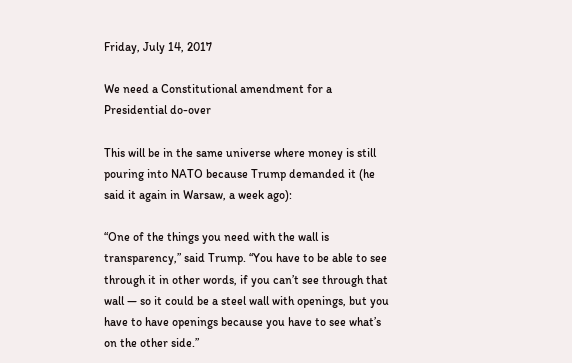Friday, July 14, 2017

We need a Constitutional amendment for a Presidential do-over

This will be in the same universe where money is still pouring into NATO because Trump demanded it (he said it again in Warsaw, a week ago):

“One of the things you need with the wall is transparency,” said Trump. “You have to be able to see through it in other words, if you can’t see through that wall — so it could be a steel wall with openings, but you have to have openings because you have to see what’s on the other side.”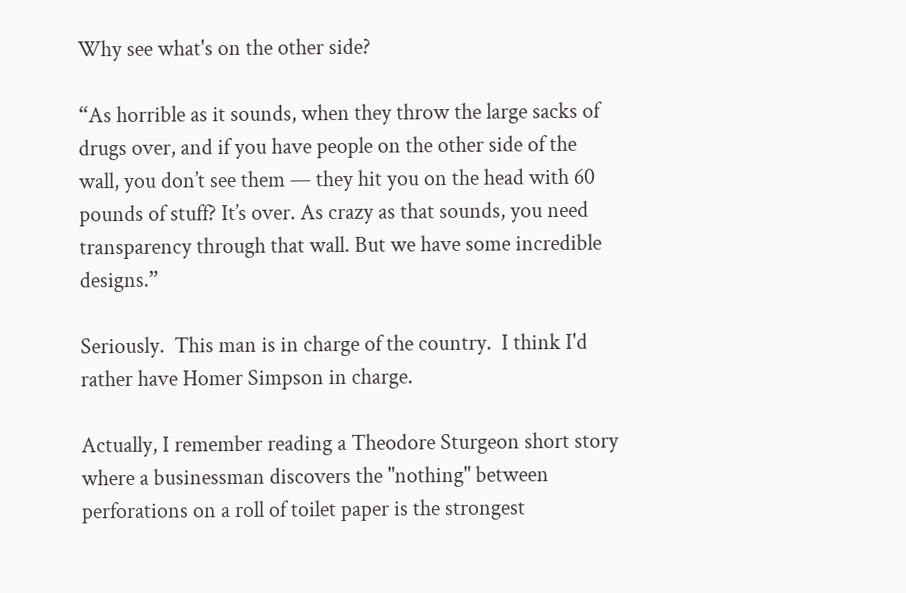Why see what's on the other side?

“As horrible as it sounds, when they throw the large sacks of drugs over, and if you have people on the other side of the wall, you don’t see them — they hit you on the head with 60 pounds of stuff? It’s over. As crazy as that sounds, you need transparency through that wall. But we have some incredible designs.”

Seriously.  This man is in charge of the country.  I think I'd rather have Homer Simpson in charge.

Actually, I remember reading a Theodore Sturgeon short story where a businessman discovers the "nothing" between perforations on a roll of toilet paper is the strongest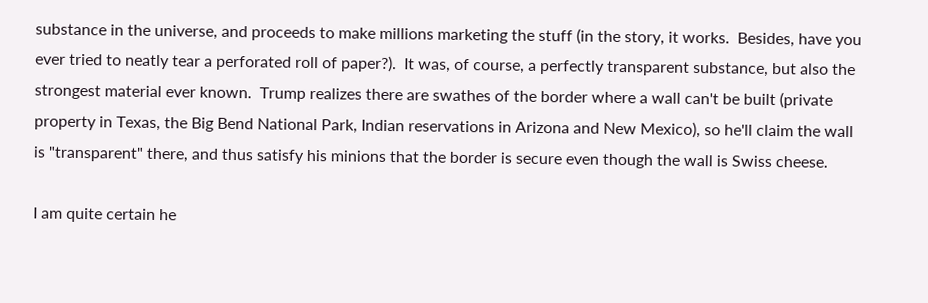substance in the universe, and proceeds to make millions marketing the stuff (in the story, it works.  Besides, have you ever tried to neatly tear a perforated roll of paper?).  It was, of course, a perfectly transparent substance, but also the strongest material ever known.  Trump realizes there are swathes of the border where a wall can't be built (private property in Texas, the Big Bend National Park, Indian reservations in Arizona and New Mexico), so he'll claim the wall is "transparent" there, and thus satisfy his minions that the border is secure even though the wall is Swiss cheese.

I am quite certain he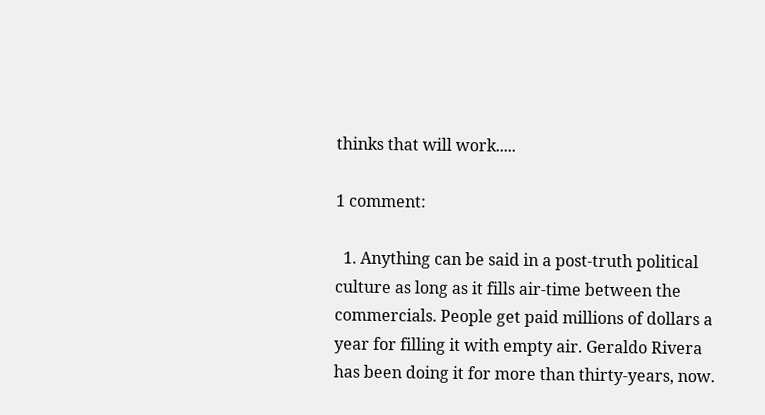thinks that will work.....

1 comment:

  1. Anything can be said in a post-truth political culture as long as it fills air-time between the commercials. People get paid millions of dollars a year for filling it with empty air. Geraldo Rivera has been doing it for more than thirty-years, now.